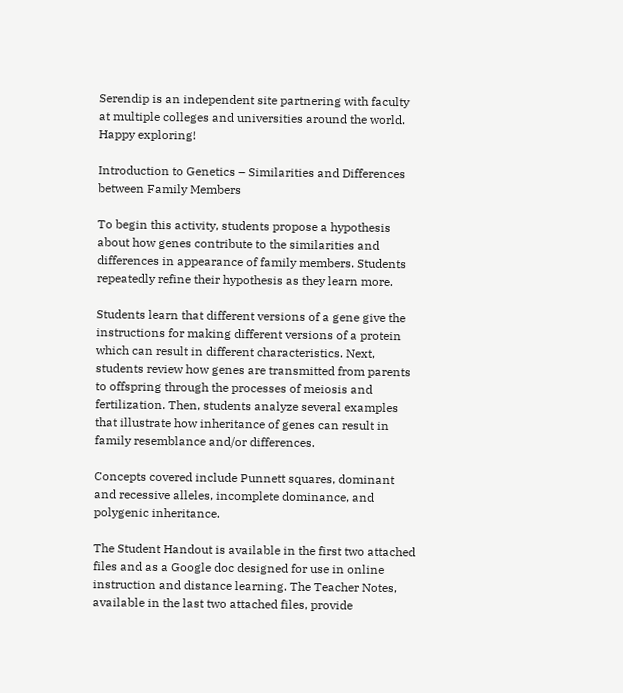Serendip is an independent site partnering with faculty at multiple colleges and universities around the world. Happy exploring!

Introduction to Genetics – Similarities and Differences between Family Members

To begin this activity, students propose a hypothesis about how genes contribute to the similarities and differences in appearance of family members. Students repeatedly refine their hypothesis as they learn more.

Students learn that different versions of a gene give the instructions for making different versions of a protein which can result in different characteristics. Next, students review how genes are transmitted from parents to offspring through the processes of meiosis and fertilization. Then, students analyze several examples that illustrate how inheritance of genes can result in family resemblance and/or differences.

Concepts covered include Punnett squares, dominant and recessive alleles, incomplete dominance, and polygenic inheritance.

The Student Handout is available in the first two attached files and as a Google doc designed for use in online instruction and distance learning. The Teacher Notes, available in the last two attached files, provide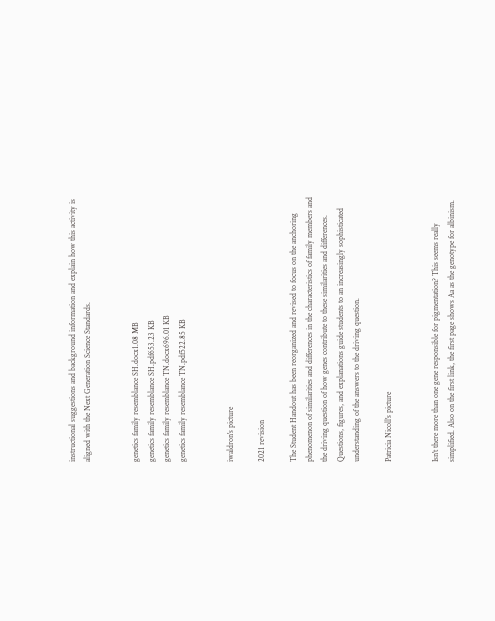instructional suggestions and background information and explain how this activity is aligned with the Next Generation Science Standards.


genetics family resemblance SH.docx1.08 MB
genetics family resemblance SH.pdf653.23 KB
genetics family resemblance TN.docx696.01 KB
genetics family resemblance TN.pdf522.85 KB


iwaldron's picture

2021 revision

The Student Handout has been reorganized and revised to focus on the anchoring phenomenon of similarities and differences in the characteristics of family members and the driving question of how genes contribute to these similarities and differences. Questions, figures, and explanations guide students to an increasingly sophisticated understanding of the answers to the driving question.

Patricia Nicoll's picture


Isn't there more than one gene responsible for pigmentation? This seems really simplified. Also on the first link, the first page shows Aa as the genotype for albinism.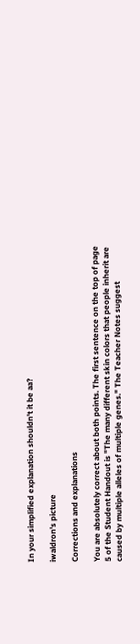In your simplified explanation shouldn't it be aa?

iwaldron's picture

Corrections and explanations

You are absolutely correct about both points. The first sentence on the top of page 5 of the Student Handout is "The many different skin colors that people inherit are caused by multiple alleles of multiple genes." The Teacher Notes suggest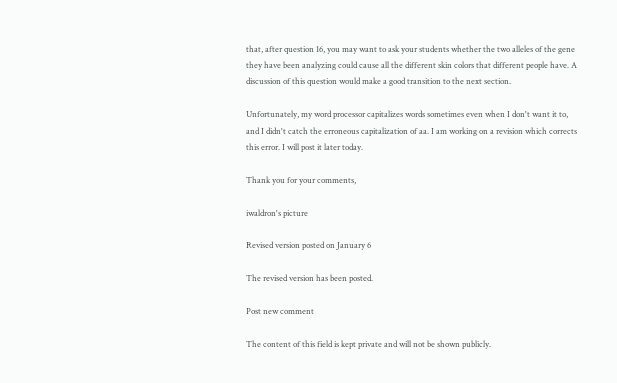that, after question 16, you may want to ask your students whether the two alleles of the gene they have been analyzing could cause all the different skin colors that different people have. A discussion of this question would make a good transition to the next section.

Unfortunately, my word processor capitalizes words sometimes even when I don't want it to, and I didn't catch the erroneous capitalization of aa. I am working on a revision which corrects this error. I will post it later today.

Thank you for your comments,

iwaldron's picture

Revised version posted on January 6

The revised version has been posted.

Post new comment

The content of this field is kept private and will not be shown publicly.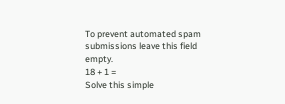To prevent automated spam submissions leave this field empty.
18 + 1 =
Solve this simple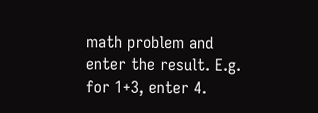math problem and enter the result. E.g. for 1+3, enter 4.